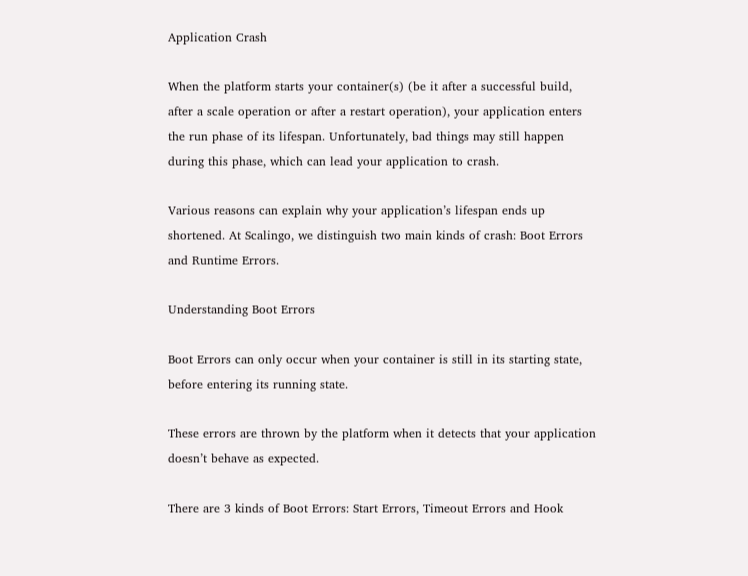Application Crash

When the platform starts your container(s) (be it after a successful build, after a scale operation or after a restart operation), your application enters the run phase of its lifespan. Unfortunately, bad things may still happen during this phase, which can lead your application to crash.

Various reasons can explain why your application’s lifespan ends up shortened. At Scalingo, we distinguish two main kinds of crash: Boot Errors and Runtime Errors.

Understanding Boot Errors

Boot Errors can only occur when your container is still in its starting state, before entering its running state.

These errors are thrown by the platform when it detects that your application doesn’t behave as expected.

There are 3 kinds of Boot Errors: Start Errors, Timeout Errors and Hook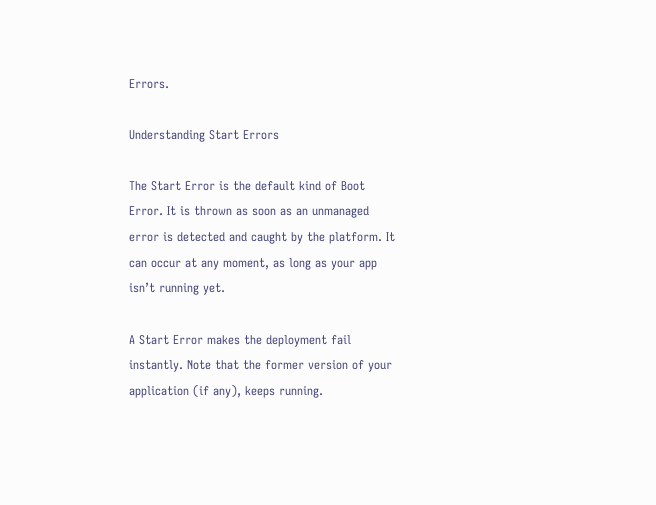Errors.

Understanding Start Errors

The Start Error is the default kind of Boot Error. It is thrown as soon as an unmanaged error is detected and caught by the platform. It can occur at any moment, as long as your app isn’t running yet.

A Start Error makes the deployment fail instantly. Note that the former version of your application (if any), keeps running.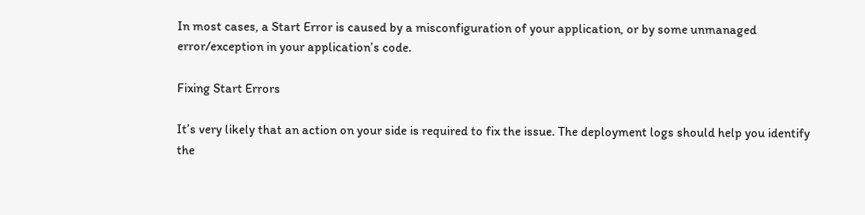In most cases, a Start Error is caused by a misconfiguration of your application, or by some unmanaged error/exception in your application’s code.

Fixing Start Errors

It’s very likely that an action on your side is required to fix the issue. The deployment logs should help you identify the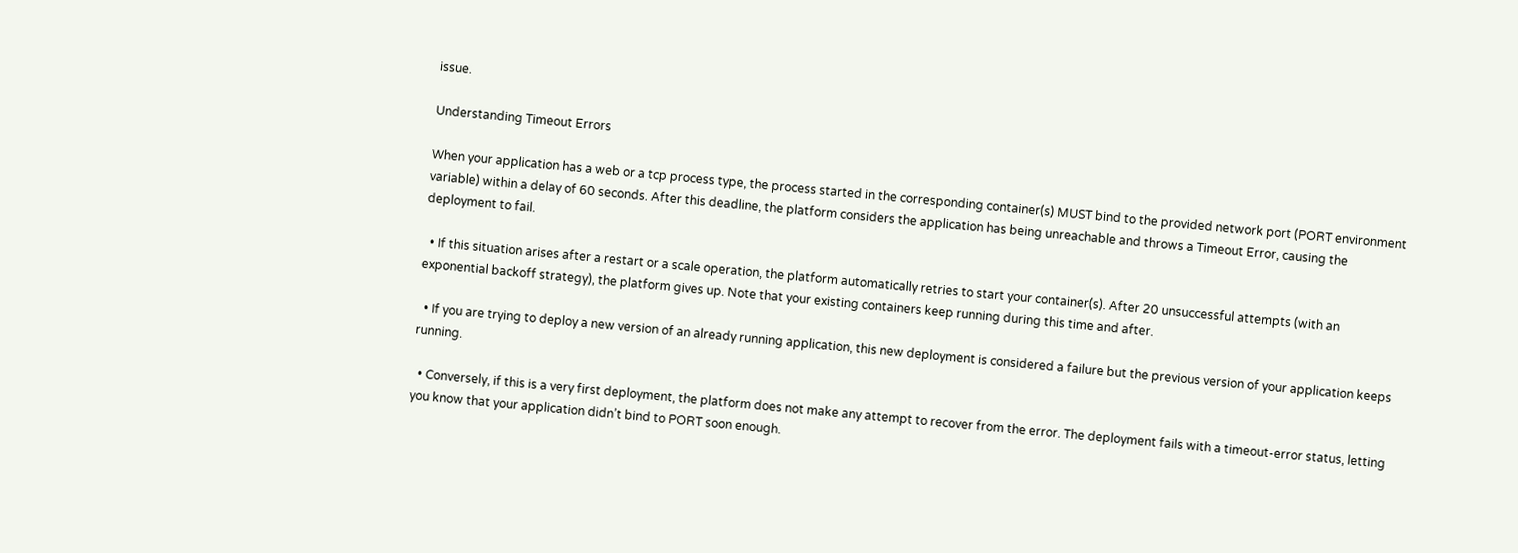issue.

Understanding Timeout Errors

When your application has a web or a tcp process type, the process started in the corresponding container(s) MUST bind to the provided network port (PORT environment variable) within a delay of 60 seconds. After this deadline, the platform considers the application has being unreachable and throws a Timeout Error, causing the deployment to fail.

  • If this situation arises after a restart or a scale operation, the platform automatically retries to start your container(s). After 20 unsuccessful attempts (with an exponential backoff strategy), the platform gives up. Note that your existing containers keep running during this time and after.

  • If you are trying to deploy a new version of an already running application, this new deployment is considered a failure but the previous version of your application keeps running.

  • Conversely, if this is a very first deployment, the platform does not make any attempt to recover from the error. The deployment fails with a timeout-error status, letting you know that your application didn’t bind to PORT soon enough.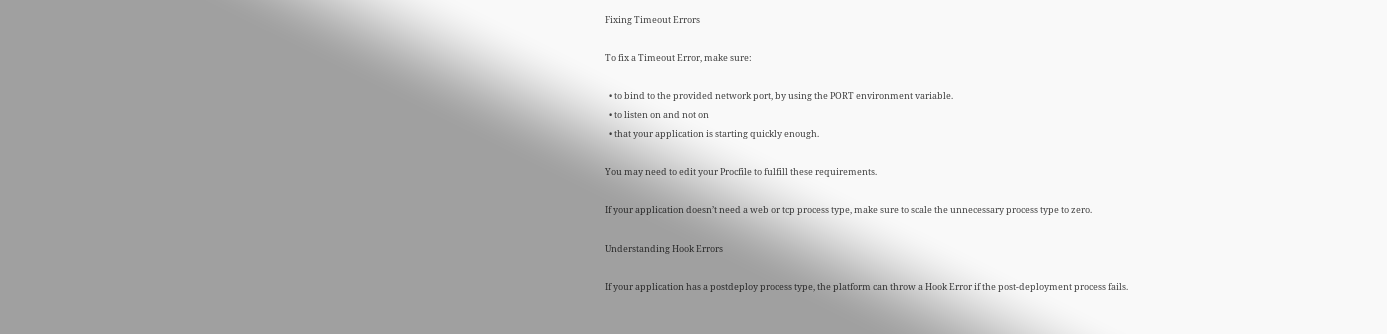Fixing Timeout Errors

To fix a Timeout Error, make sure:

  • to bind to the provided network port, by using the PORT environment variable.
  • to listen on and not on
  • that your application is starting quickly enough.

You may need to edit your Procfile to fulfill these requirements.

If your application doesn’t need a web or tcp process type, make sure to scale the unnecessary process type to zero.

Understanding Hook Errors

If your application has a postdeploy process type, the platform can throw a Hook Error if the post-deployment process fails.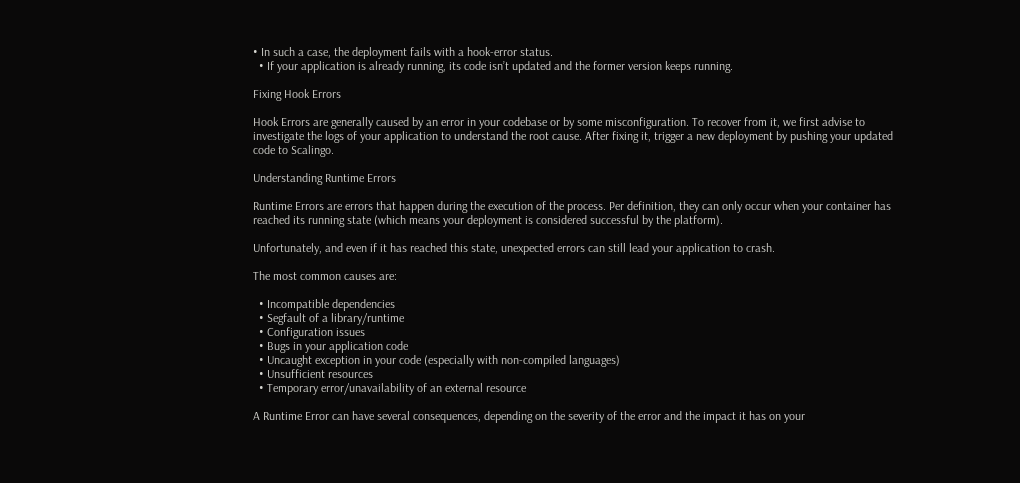• In such a case, the deployment fails with a hook-error status.
  • If your application is already running, its code isn’t updated and the former version keeps running.

Fixing Hook Errors

Hook Errors are generally caused by an error in your codebase or by some misconfiguration. To recover from it, we first advise to investigate the logs of your application to understand the root cause. After fixing it, trigger a new deployment by pushing your updated code to Scalingo.

Understanding Runtime Errors

Runtime Errors are errors that happen during the execution of the process. Per definition, they can only occur when your container has reached its running state (which means your deployment is considered successful by the platform).

Unfortunately, and even if it has reached this state, unexpected errors can still lead your application to crash.

The most common causes are:

  • Incompatible dependencies
  • Segfault of a library/runtime
  • Configuration issues
  • Bugs in your application code
  • Uncaught exception in your code (especially with non-compiled languages)
  • Unsufficient resources
  • Temporary error/unavailability of an external resource

A Runtime Error can have several consequences, depending on the severity of the error and the impact it has on your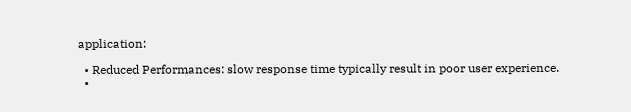application:

  • Reduced Performances: slow response time typically result in poor user experience.
  •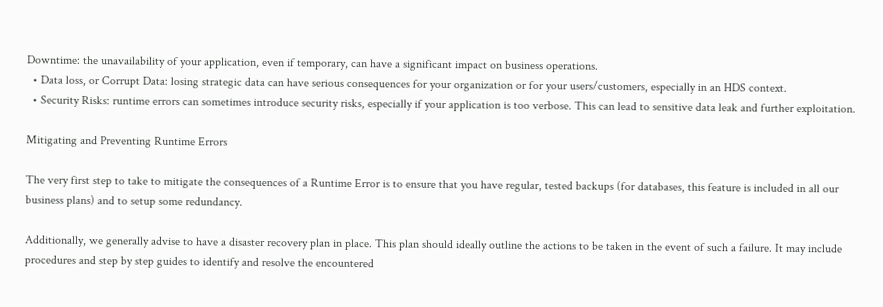Downtime: the unavailability of your application, even if temporary, can have a significant impact on business operations.
  • Data loss, or Corrupt Data: losing strategic data can have serious consequences for your organization or for your users/customers, especially in an HDS context.
  • Security Risks: runtime errors can sometimes introduce security risks, especially if your application is too verbose. This can lead to sensitive data leak and further exploitation.

Mitigating and Preventing Runtime Errors

The very first step to take to mitigate the consequences of a Runtime Error is to ensure that you have regular, tested backups (for databases, this feature is included in all our business plans) and to setup some redundancy.

Additionally, we generally advise to have a disaster recovery plan in place. This plan should ideally outline the actions to be taken in the event of such a failure. It may include procedures and step by step guides to identify and resolve the encountered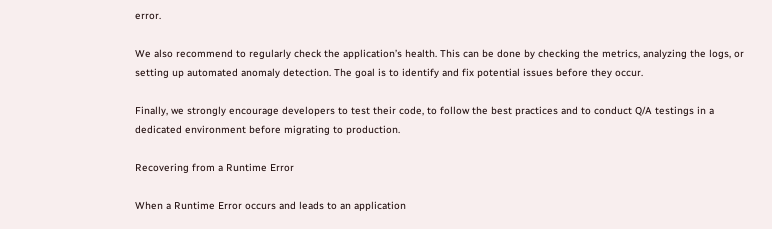error.

We also recommend to regularly check the application’s health. This can be done by checking the metrics, analyzing the logs, or setting up automated anomaly detection. The goal is to identify and fix potential issues before they occur.

Finally, we strongly encourage developers to test their code, to follow the best practices and to conduct Q/A testings in a dedicated environment before migrating to production.

Recovering from a Runtime Error

When a Runtime Error occurs and leads to an application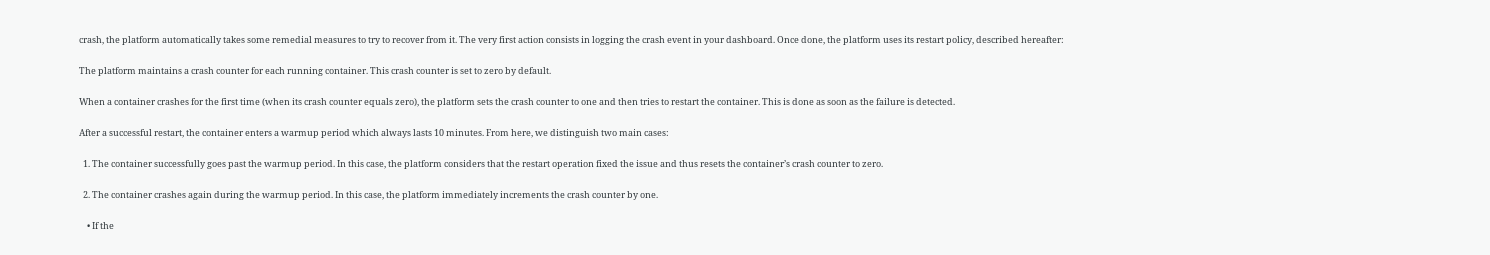crash, the platform automatically takes some remedial measures to try to recover from it. The very first action consists in logging the crash event in your dashboard. Once done, the platform uses its restart policy, described hereafter:

The platform maintains a crash counter for each running container. This crash counter is set to zero by default.

When a container crashes for the first time (when its crash counter equals zero), the platform sets the crash counter to one and then tries to restart the container. This is done as soon as the failure is detected.

After a successful restart, the container enters a warmup period which always lasts 10 minutes. From here, we distinguish two main cases:

  1. The container successfully goes past the warmup period. In this case, the platform considers that the restart operation fixed the issue and thus resets the container’s crash counter to zero.

  2. The container crashes again during the warmup period. In this case, the platform immediately increments the crash counter by one.

    • If the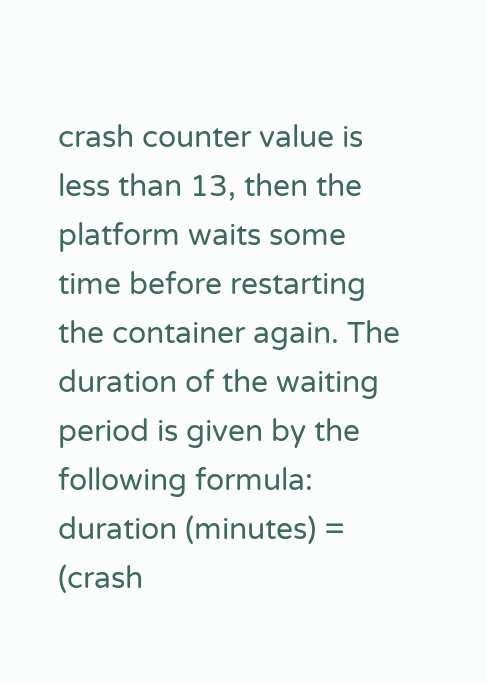crash counter value is less than 13, then the platform waits some time before restarting the container again. The duration of the waiting period is given by the following formula: duration (minutes) = (crash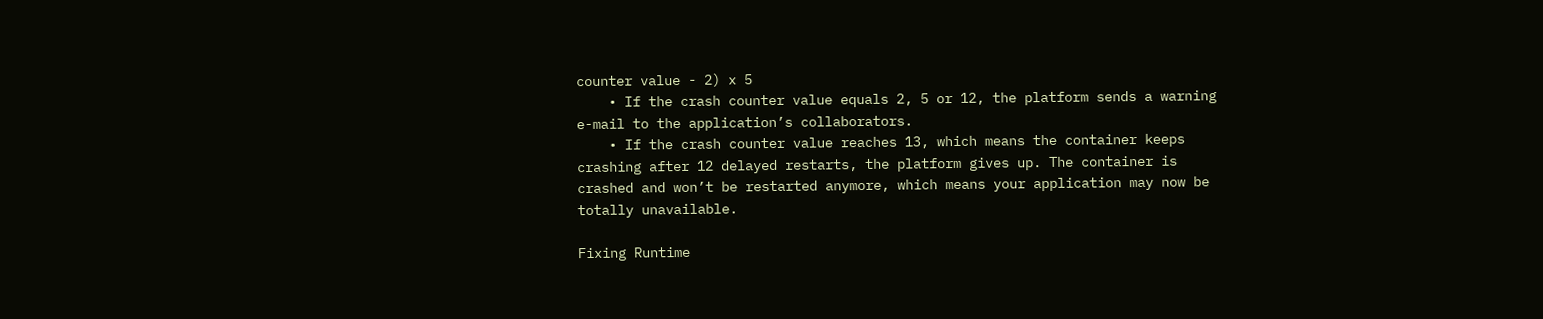counter value - 2) x 5
    • If the crash counter value equals 2, 5 or 12, the platform sends a warning e-mail to the application’s collaborators.
    • If the crash counter value reaches 13, which means the container keeps crashing after 12 delayed restarts, the platform gives up. The container is crashed and won’t be restarted anymore, which means your application may now be totally unavailable.

Fixing Runtime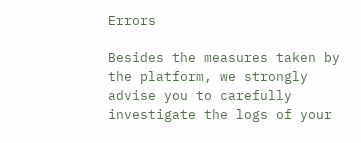Errors

Besides the measures taken by the platform, we strongly advise you to carefully investigate the logs of your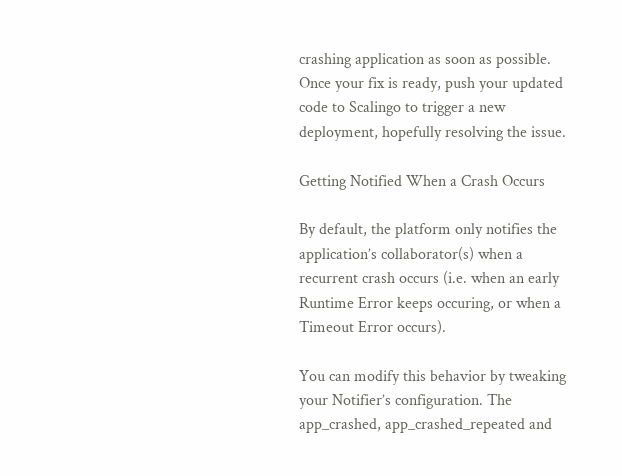crashing application as soon as possible. Once your fix is ready, push your updated code to Scalingo to trigger a new deployment, hopefully resolving the issue.

Getting Notified When a Crash Occurs

By default, the platform only notifies the application’s collaborator(s) when a recurrent crash occurs (i.e. when an early Runtime Error keeps occuring, or when a Timeout Error occurs).

You can modify this behavior by tweaking your Notifier’s configuration. The app_crashed, app_crashed_repeated and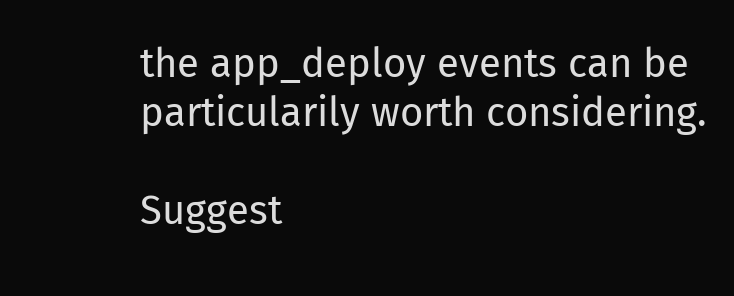the app_deploy events can be particularily worth considering.

Suggest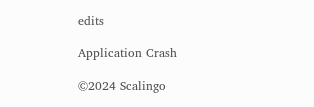edits

Application Crash

©2024 Scalingo